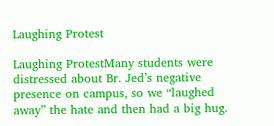Laughing Protest

Laughing ProtestMany students were distressed about Br. Jed’s negative presence on campus, so we “laughed away” the hate and then had a big hug.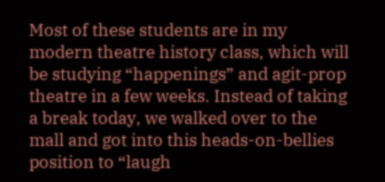Most of these students are in my modern theatre history class, which will be studying “happenings” and agit-prop theatre in a few weeks. Instead of taking a break today, we walked over to the mall and got into this heads-on-bellies position to “laugh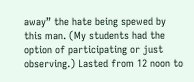away” the hate being spewed by this man. (My students had the option of participating or just observing.) Lasted from 12 noon to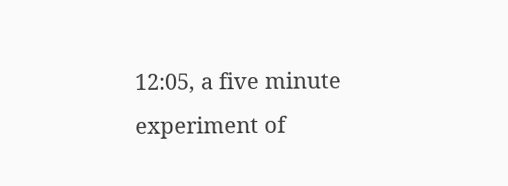12:05, a five minute experiment of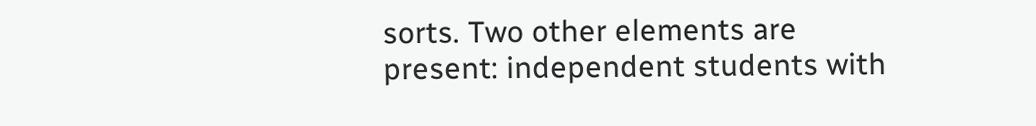sorts. Two other elements are present: independent students with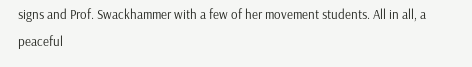signs and Prof. Swackhammer with a few of her movement students. All in all, a peaceful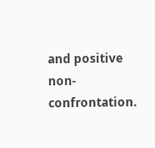and positive non-confrontation.